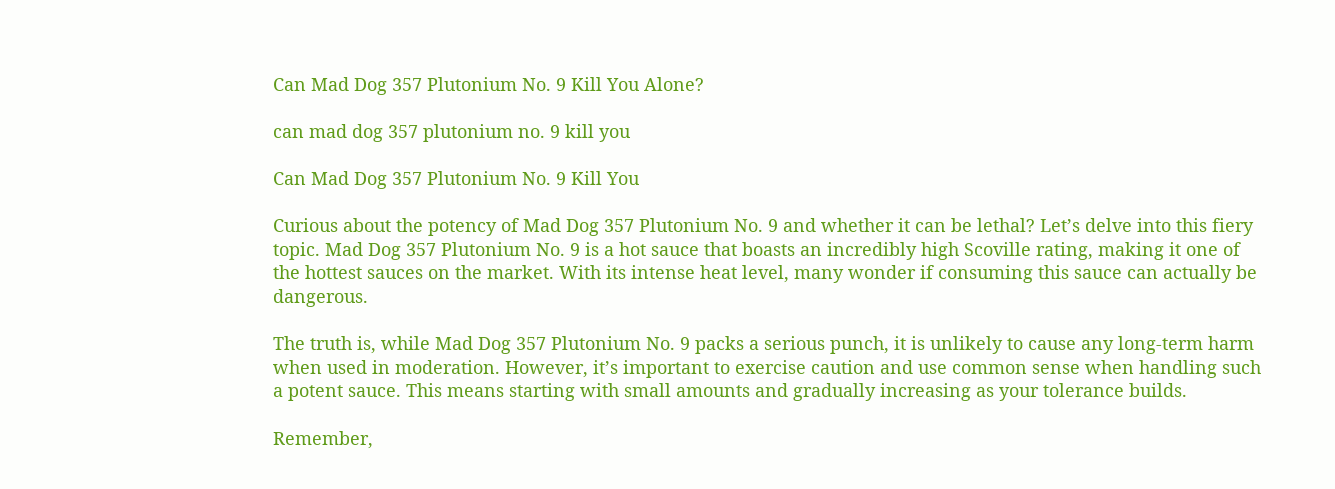Can Mad Dog 357 Plutonium No. 9 Kill You Alone?

can mad dog 357 plutonium no. 9 kill you

Can Mad Dog 357 Plutonium No. 9 Kill You

Curious about the potency of Mad Dog 357 Plutonium No. 9 and whether it can be lethal? Let’s delve into this fiery topic. Mad Dog 357 Plutonium No. 9 is a hot sauce that boasts an incredibly high Scoville rating, making it one of the hottest sauces on the market. With its intense heat level, many wonder if consuming this sauce can actually be dangerous.

The truth is, while Mad Dog 357 Plutonium No. 9 packs a serious punch, it is unlikely to cause any long-term harm when used in moderation. However, it’s important to exercise caution and use common sense when handling such a potent sauce. This means starting with small amounts and gradually increasing as your tolerance builds.

Remember,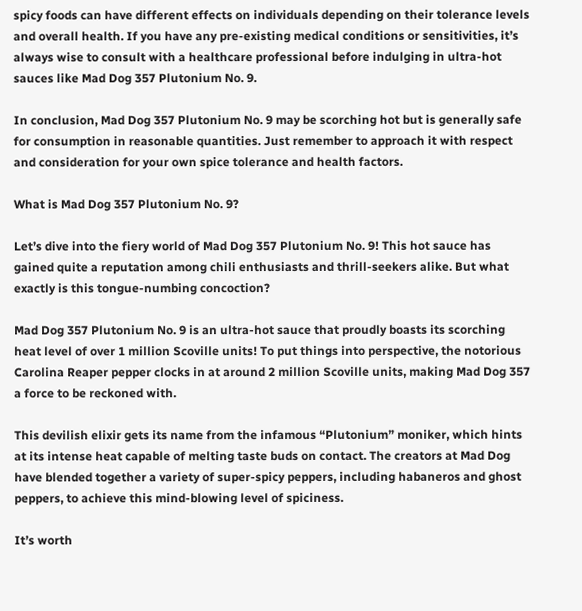spicy foods can have different effects on individuals depending on their tolerance levels and overall health. If you have any pre-existing medical conditions or sensitivities, it’s always wise to consult with a healthcare professional before indulging in ultra-hot sauces like Mad Dog 357 Plutonium No. 9.

In conclusion, Mad Dog 357 Plutonium No. 9 may be scorching hot but is generally safe for consumption in reasonable quantities. Just remember to approach it with respect and consideration for your own spice tolerance and health factors.

What is Mad Dog 357 Plutonium No. 9?

Let’s dive into the fiery world of Mad Dog 357 Plutonium No. 9! This hot sauce has gained quite a reputation among chili enthusiasts and thrill-seekers alike. But what exactly is this tongue-numbing concoction?

Mad Dog 357 Plutonium No. 9 is an ultra-hot sauce that proudly boasts its scorching heat level of over 1 million Scoville units! To put things into perspective, the notorious Carolina Reaper pepper clocks in at around 2 million Scoville units, making Mad Dog 357 a force to be reckoned with.

This devilish elixir gets its name from the infamous “Plutonium” moniker, which hints at its intense heat capable of melting taste buds on contact. The creators at Mad Dog have blended together a variety of super-spicy peppers, including habaneros and ghost peppers, to achieve this mind-blowing level of spiciness.

It’s worth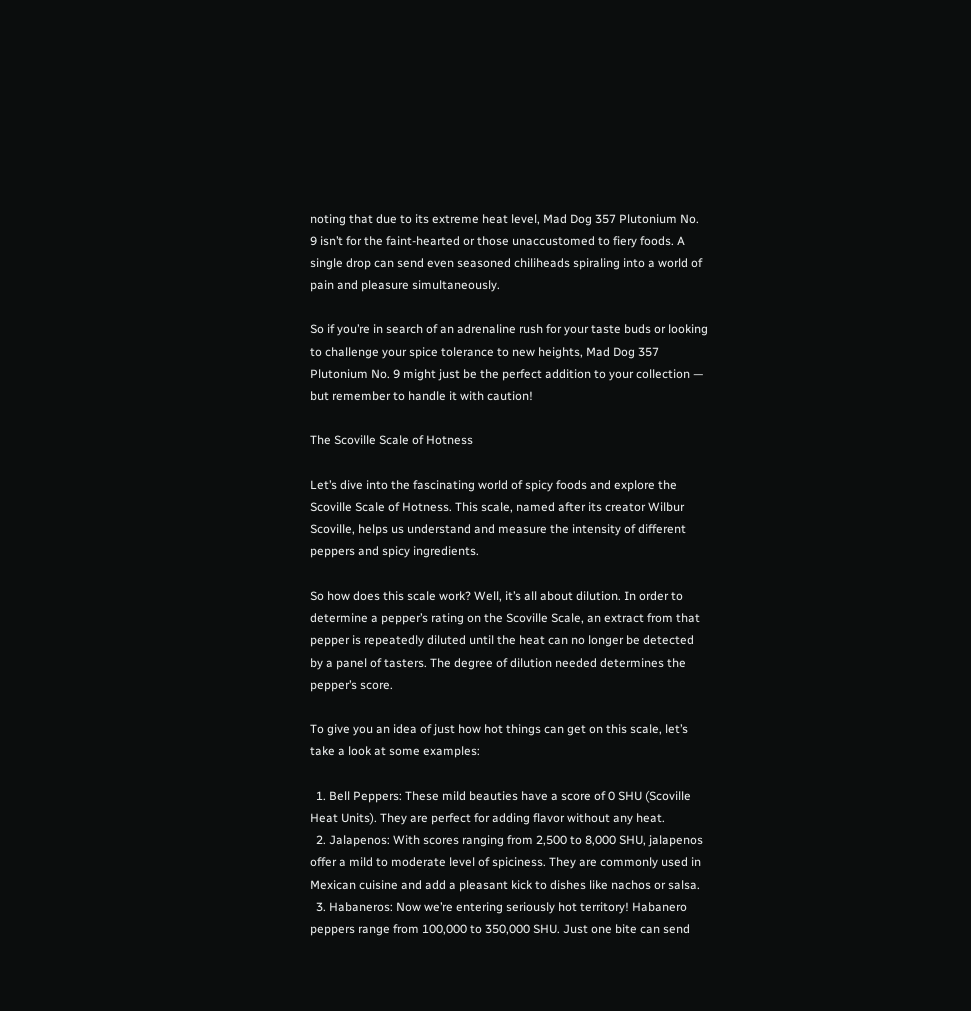noting that due to its extreme heat level, Mad Dog 357 Plutonium No. 9 isn’t for the faint-hearted or those unaccustomed to fiery foods. A single drop can send even seasoned chiliheads spiraling into a world of pain and pleasure simultaneously.

So if you’re in search of an adrenaline rush for your taste buds or looking to challenge your spice tolerance to new heights, Mad Dog 357 Plutonium No. 9 might just be the perfect addition to your collection — but remember to handle it with caution!

The Scoville Scale of Hotness

Let’s dive into the fascinating world of spicy foods and explore the Scoville Scale of Hotness. This scale, named after its creator Wilbur Scoville, helps us understand and measure the intensity of different peppers and spicy ingredients.

So how does this scale work? Well, it’s all about dilution. In order to determine a pepper’s rating on the Scoville Scale, an extract from that pepper is repeatedly diluted until the heat can no longer be detected by a panel of tasters. The degree of dilution needed determines the pepper’s score.

To give you an idea of just how hot things can get on this scale, let’s take a look at some examples:

  1. Bell Peppers: These mild beauties have a score of 0 SHU (Scoville Heat Units). They are perfect for adding flavor without any heat.
  2. Jalapenos: With scores ranging from 2,500 to 8,000 SHU, jalapenos offer a mild to moderate level of spiciness. They are commonly used in Mexican cuisine and add a pleasant kick to dishes like nachos or salsa.
  3. Habaneros: Now we’re entering seriously hot territory! Habanero peppers range from 100,000 to 350,000 SHU. Just one bite can send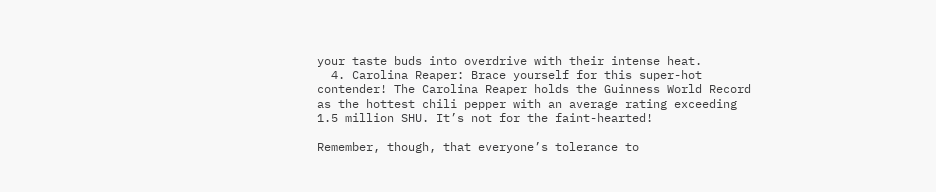your taste buds into overdrive with their intense heat.
  4. Carolina Reaper: Brace yourself for this super-hot contender! The Carolina Reaper holds the Guinness World Record as the hottest chili pepper with an average rating exceeding 1.5 million SHU. It’s not for the faint-hearted!

Remember, though, that everyone’s tolerance to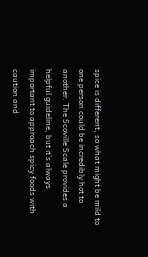spice is different, so what might be mild to one person could be incredibly hot to another. The Scoville Scale provides a helpful guideline, but it’s always important to approach spicy foods with caution and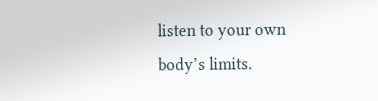listen to your own body’s limits.